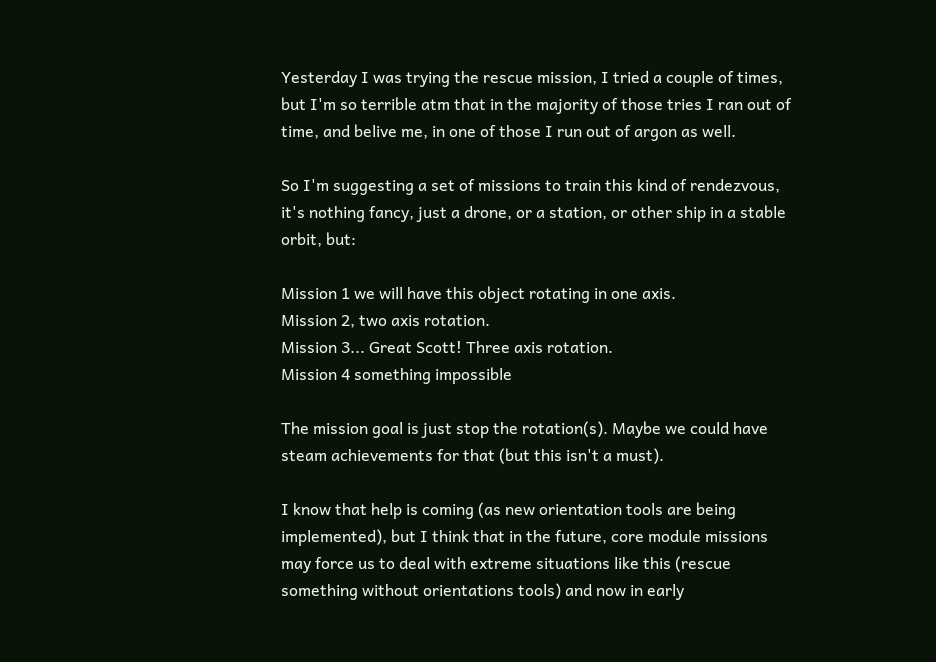Yesterday I was trying the rescue mission, I tried a couple of times, but I'm so terrible atm that in the majority of those tries I ran out of time, and belive me, in one of those I run out of argon as well.

So I'm suggesting a set of missions to train this kind of rendezvous, it's nothing fancy, just a drone, or a station, or other ship in a stable orbit, but:

Mission 1 we will have this object rotating in one axis.
Mission 2, two axis rotation.
Mission 3... Great Scott! Three axis rotation.
Mission 4 something impossible

The mission goal is just stop the rotation(s). Maybe we could have steam achievements for that (but this isn't a must).

I know that help is coming (as new orientation tools are being implemented), but I think that in the future, core module missions may force us to deal with extreme situations like this (rescue something without orientations tools) and now in early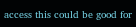access this could be good for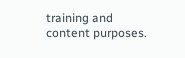training and content purposes.